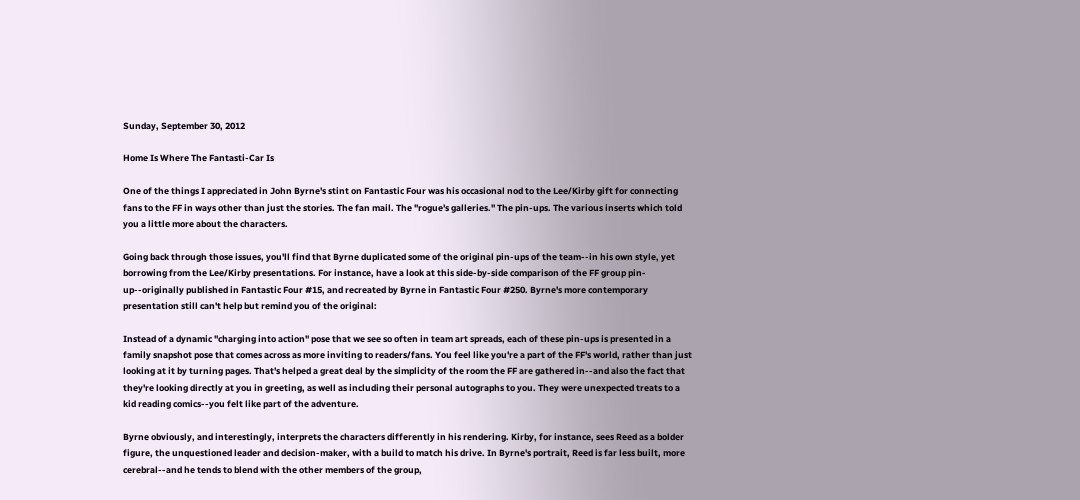Sunday, September 30, 2012

Home Is Where The Fantasti-Car Is

One of the things I appreciated in John Byrne's stint on Fantastic Four was his occasional nod to the Lee/Kirby gift for connecting fans to the FF in ways other than just the stories. The fan mail. The "rogue's galleries." The pin-ups. The various inserts which told you a little more about the characters.

Going back through those issues, you'll find that Byrne duplicated some of the original pin-ups of the team--in his own style, yet borrowing from the Lee/Kirby presentations. For instance, have a look at this side-by-side comparison of the FF group pin-up--originally published in Fantastic Four #15, and recreated by Byrne in Fantastic Four #250. Byrne's more contemporary presentation still can't help but remind you of the original:

Instead of a dynamic "charging into action" pose that we see so often in team art spreads, each of these pin-ups is presented in a family snapshot pose that comes across as more inviting to readers/fans. You feel like you're a part of the FF's world, rather than just looking at it by turning pages. That's helped a great deal by the simplicity of the room the FF are gathered in--and also the fact that they're looking directly at you in greeting, as well as including their personal autographs to you. They were unexpected treats to a kid reading comics--you felt like part of the adventure.

Byrne obviously, and interestingly, interprets the characters differently in his rendering. Kirby, for instance, sees Reed as a bolder figure, the unquestioned leader and decision-maker, with a build to match his drive. In Byrne's portrait, Reed is far less built, more cerebral--and he tends to blend with the other members of the group,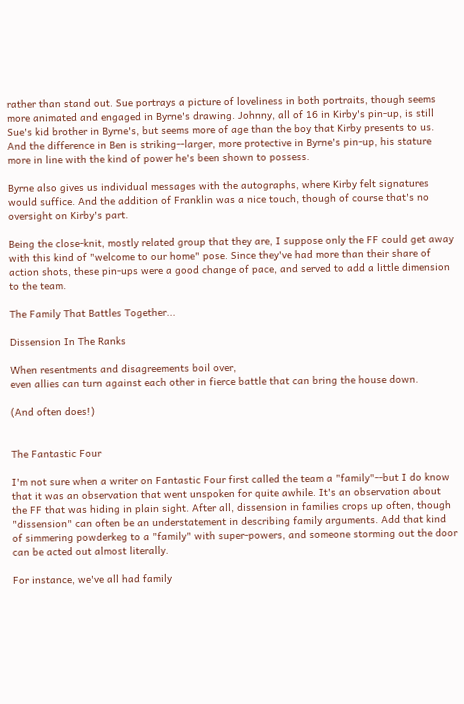rather than stand out. Sue portrays a picture of loveliness in both portraits, though seems more animated and engaged in Byrne's drawing. Johnny, all of 16 in Kirby's pin-up, is still Sue's kid brother in Byrne's, but seems more of age than the boy that Kirby presents to us. And the difference in Ben is striking--larger, more protective in Byrne's pin-up, his stature more in line with the kind of power he's been shown to possess.

Byrne also gives us individual messages with the autographs, where Kirby felt signatures would suffice. And the addition of Franklin was a nice touch, though of course that's no oversight on Kirby's part.

Being the close-knit, mostly related group that they are, I suppose only the FF could get away with this kind of "welcome to our home" pose. Since they've had more than their share of action shots, these pin-ups were a good change of pace, and served to add a little dimension to the team.

The Family That Battles Together...

Dissension In The Ranks

When resentments and disagreements boil over,
even allies can turn against each other in fierce battle that can bring the house down.

(And often does!)


The Fantastic Four

I'm not sure when a writer on Fantastic Four first called the team a "family"--but I do know that it was an observation that went unspoken for quite awhile. It's an observation about the FF that was hiding in plain sight. After all, dissension in families crops up often, though "dissension" can often be an understatement in describing family arguments. Add that kind of simmering powderkeg to a "family" with super-powers, and someone storming out the door can be acted out almost literally.

For instance, we've all had family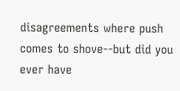disagreements where push comes to shove--but did you ever have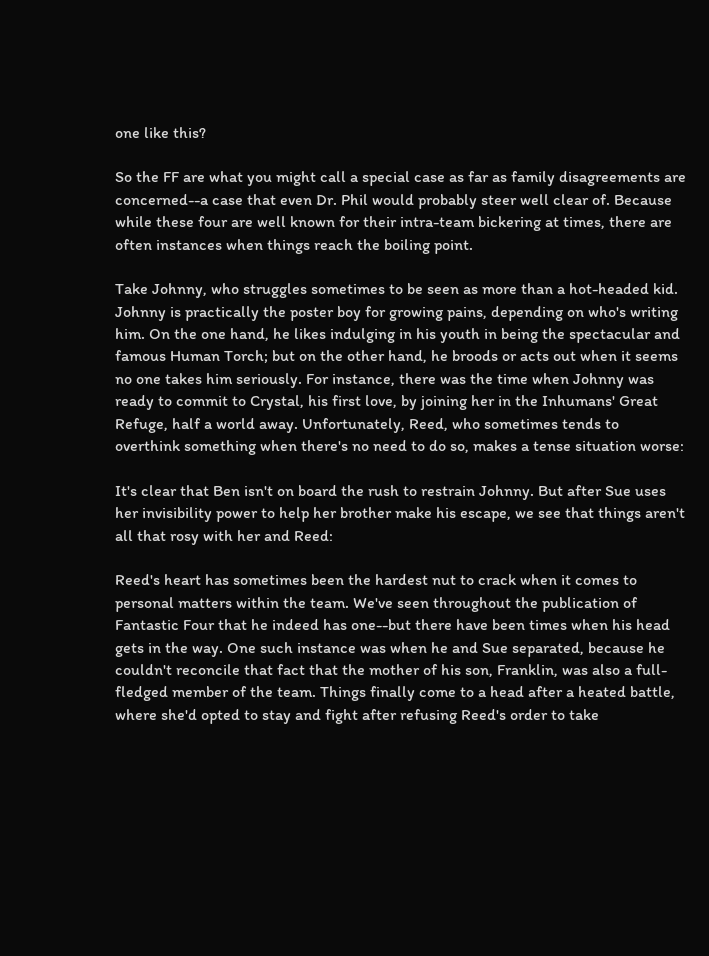one like this?

So the FF are what you might call a special case as far as family disagreements are concerned--a case that even Dr. Phil would probably steer well clear of. Because while these four are well known for their intra-team bickering at times, there are often instances when things reach the boiling point.

Take Johnny, who struggles sometimes to be seen as more than a hot-headed kid. Johnny is practically the poster boy for growing pains, depending on who's writing him. On the one hand, he likes indulging in his youth in being the spectacular and famous Human Torch; but on the other hand, he broods or acts out when it seems no one takes him seriously. For instance, there was the time when Johnny was ready to commit to Crystal, his first love, by joining her in the Inhumans' Great Refuge, half a world away. Unfortunately, Reed, who sometimes tends to overthink something when there's no need to do so, makes a tense situation worse:

It's clear that Ben isn't on board the rush to restrain Johnny. But after Sue uses her invisibility power to help her brother make his escape, we see that things aren't all that rosy with her and Reed:

Reed's heart has sometimes been the hardest nut to crack when it comes to personal matters within the team. We've seen throughout the publication of Fantastic Four that he indeed has one--but there have been times when his head gets in the way. One such instance was when he and Sue separated, because he couldn't reconcile that fact that the mother of his son, Franklin, was also a full-fledged member of the team. Things finally come to a head after a heated battle, where she'd opted to stay and fight after refusing Reed's order to take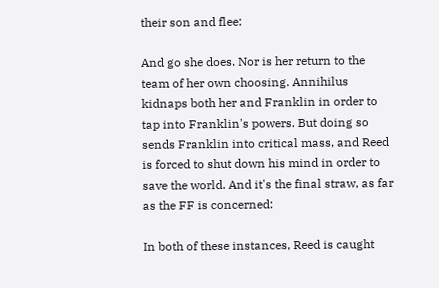their son and flee:

And go she does. Nor is her return to the team of her own choosing. Annihilus kidnaps both her and Franklin in order to tap into Franklin's powers. But doing so sends Franklin into critical mass, and Reed is forced to shut down his mind in order to save the world. And it's the final straw, as far as the FF is concerned:

In both of these instances, Reed is caught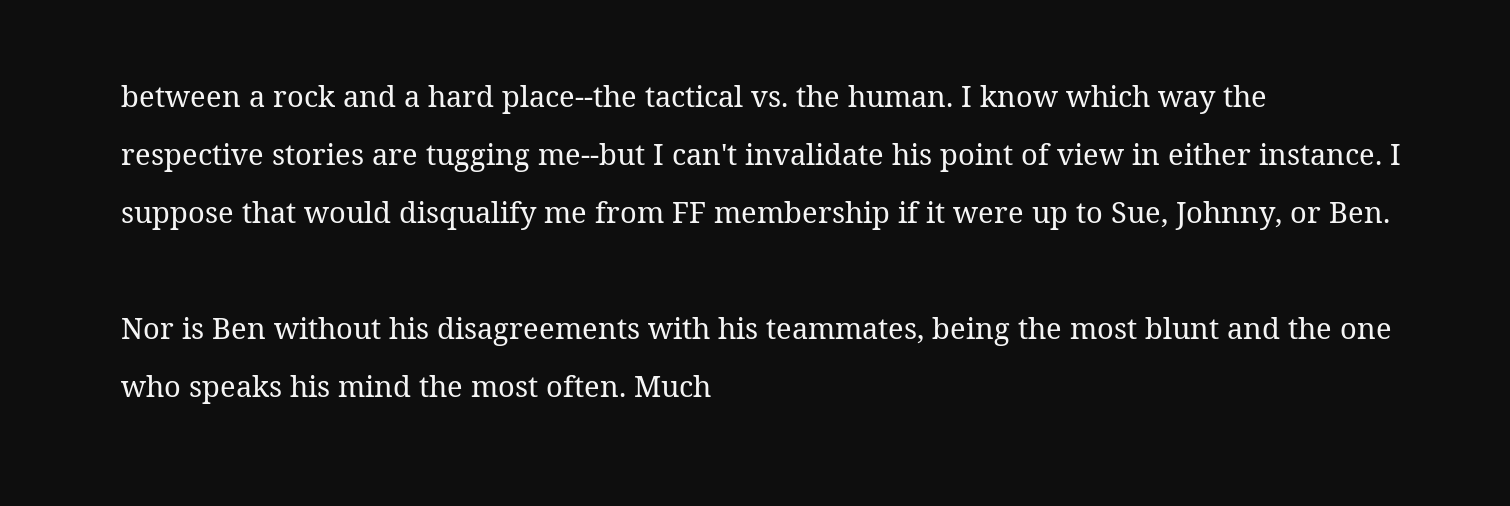between a rock and a hard place--the tactical vs. the human. I know which way the respective stories are tugging me--but I can't invalidate his point of view in either instance. I suppose that would disqualify me from FF membership if it were up to Sue, Johnny, or Ben.

Nor is Ben without his disagreements with his teammates, being the most blunt and the one who speaks his mind the most often. Much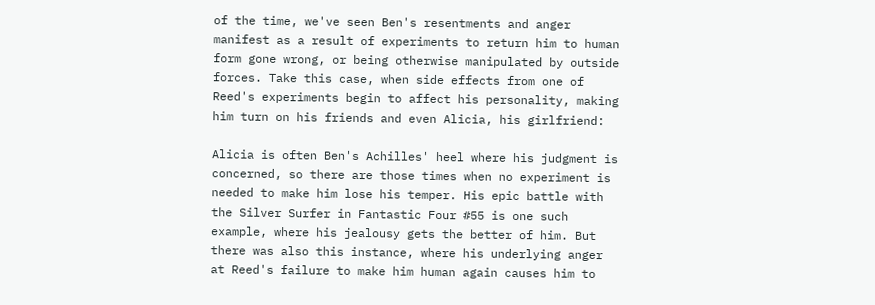of the time, we've seen Ben's resentments and anger manifest as a result of experiments to return him to human form gone wrong, or being otherwise manipulated by outside forces. Take this case, when side effects from one of Reed's experiments begin to affect his personality, making him turn on his friends and even Alicia, his girlfriend:

Alicia is often Ben's Achilles' heel where his judgment is concerned, so there are those times when no experiment is needed to make him lose his temper. His epic battle with the Silver Surfer in Fantastic Four #55 is one such example, where his jealousy gets the better of him. But there was also this instance, where his underlying anger at Reed's failure to make him human again causes him to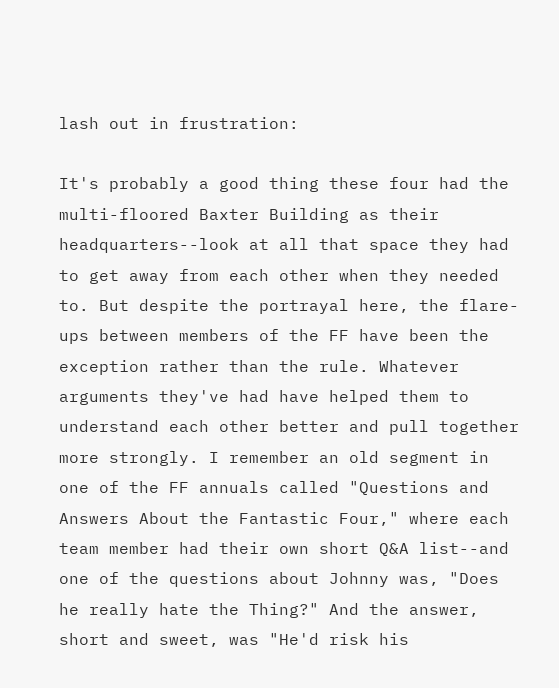lash out in frustration:

It's probably a good thing these four had the multi-floored Baxter Building as their headquarters--look at all that space they had to get away from each other when they needed to. But despite the portrayal here, the flare-ups between members of the FF have been the exception rather than the rule. Whatever arguments they've had have helped them to understand each other better and pull together more strongly. I remember an old segment in one of the FF annuals called "Questions and Answers About the Fantastic Four," where each team member had their own short Q&A list--and one of the questions about Johnny was, "Does he really hate the Thing?" And the answer, short and sweet, was "He'd risk his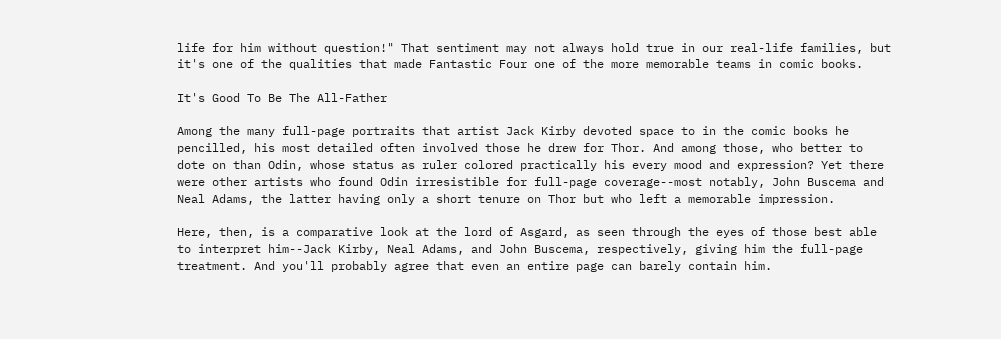life for him without question!" That sentiment may not always hold true in our real-life families, but it's one of the qualities that made Fantastic Four one of the more memorable teams in comic books.

It's Good To Be The All-Father

Among the many full-page portraits that artist Jack Kirby devoted space to in the comic books he pencilled, his most detailed often involved those he drew for Thor. And among those, who better to dote on than Odin, whose status as ruler colored practically his every mood and expression? Yet there were other artists who found Odin irresistible for full-page coverage--most notably, John Buscema and Neal Adams, the latter having only a short tenure on Thor but who left a memorable impression.

Here, then, is a comparative look at the lord of Asgard, as seen through the eyes of those best able to interpret him--Jack Kirby, Neal Adams, and John Buscema, respectively, giving him the full-page treatment. And you'll probably agree that even an entire page can barely contain him.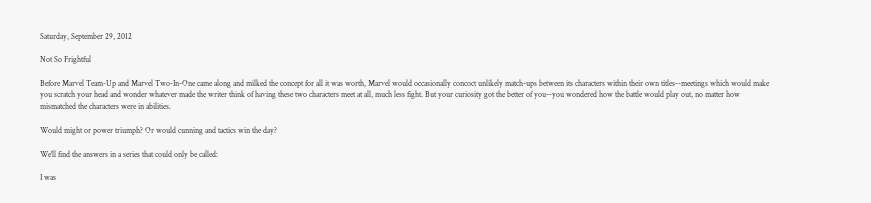Saturday, September 29, 2012

Not So Frightful

Before Marvel Team-Up and Marvel Two-In-One came along and milked the concept for all it was worth, Marvel would occasionally concoct unlikely match-ups between its characters within their own titles--meetings which would make you scratch your head and wonder whatever made the writer think of having these two characters meet at all, much less fight. But your curiosity got the better of you--you wondered how the battle would play out, no matter how mismatched the characters were in abilities.

Would might or power triumph? Or would cunning and tactics win the day?

We'll find the answers in a series that could only be called:

I was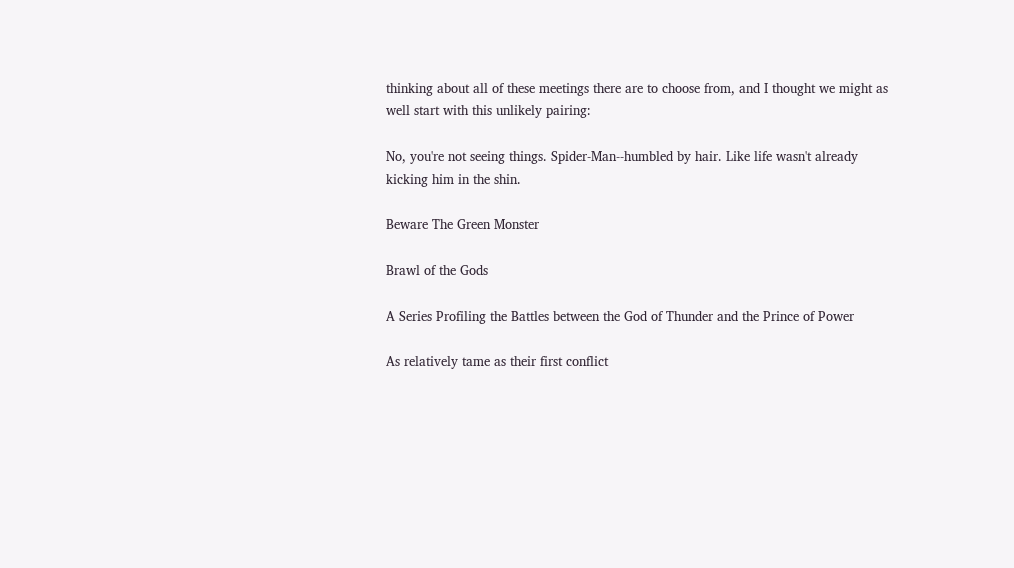thinking about all of these meetings there are to choose from, and I thought we might as well start with this unlikely pairing:

No, you're not seeing things. Spider-Man--humbled by hair. Like life wasn't already kicking him in the shin.

Beware The Green Monster

Brawl of the Gods

A Series Profiling the Battles between the God of Thunder and the Prince of Power

As relatively tame as their first conflict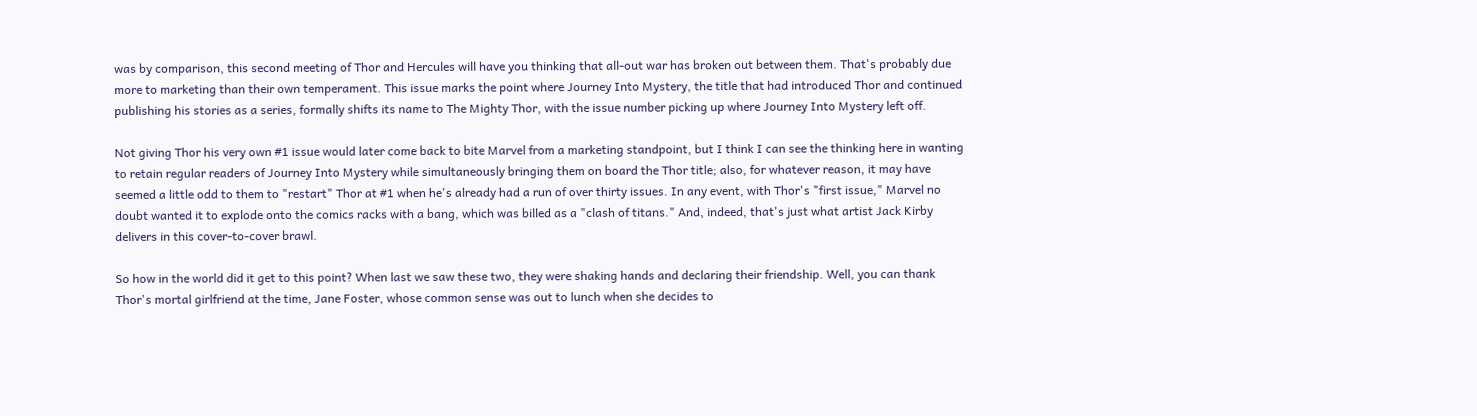was by comparison, this second meeting of Thor and Hercules will have you thinking that all-out war has broken out between them. That's probably due more to marketing than their own temperament. This issue marks the point where Journey Into Mystery, the title that had introduced Thor and continued publishing his stories as a series, formally shifts its name to The Mighty Thor, with the issue number picking up where Journey Into Mystery left off.

Not giving Thor his very own #1 issue would later come back to bite Marvel from a marketing standpoint, but I think I can see the thinking here in wanting to retain regular readers of Journey Into Mystery while simultaneously bringing them on board the Thor title; also, for whatever reason, it may have seemed a little odd to them to "restart" Thor at #1 when he's already had a run of over thirty issues. In any event, with Thor's "first issue," Marvel no doubt wanted it to explode onto the comics racks with a bang, which was billed as a "clash of titans." And, indeed, that's just what artist Jack Kirby delivers in this cover-to-cover brawl.

So how in the world did it get to this point? When last we saw these two, they were shaking hands and declaring their friendship. Well, you can thank Thor's mortal girlfriend at the time, Jane Foster, whose common sense was out to lunch when she decides to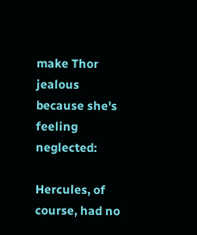make Thor jealous because she's feeling neglected:

Hercules, of course, had no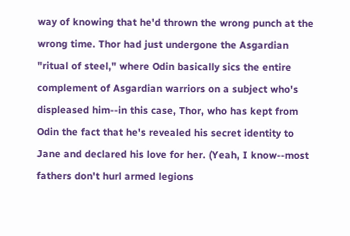way of knowing that he'd thrown the wrong punch at the wrong time. Thor had just undergone the Asgardian "ritual of steel," where Odin basically sics the entire complement of Asgardian warriors on a subject who's displeased him--in this case, Thor, who has kept from Odin the fact that he's revealed his secret identity to Jane and declared his love for her. (Yeah, I know--most fathers don't hurl armed legions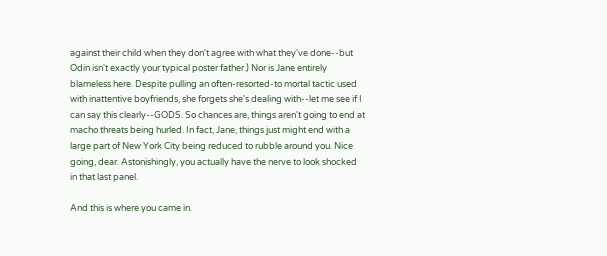against their child when they don't agree with what they've done--but Odin isn't exactly your typical poster father.) Nor is Jane entirely blameless here. Despite pulling an often-resorted-to mortal tactic used with inattentive boyfriends, she forgets she's dealing with--let me see if I can say this clearly--GODS. So chances are, things aren't going to end at macho threats being hurled. In fact, Jane, things just might end with a large part of New York City being reduced to rubble around you. Nice going, dear. Astonishingly, you actually have the nerve to look shocked in that last panel.

And this is where you came in.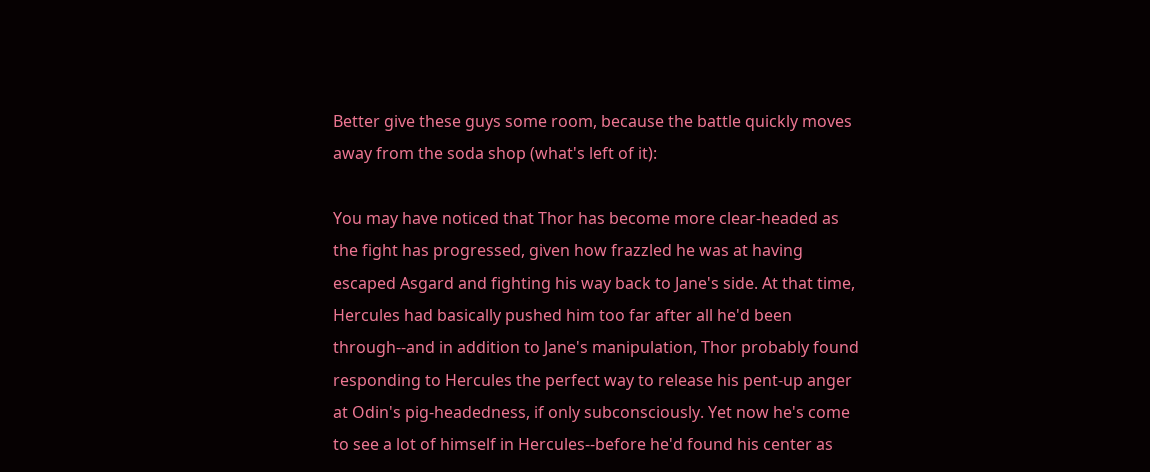Better give these guys some room, because the battle quickly moves away from the soda shop (what's left of it):

You may have noticed that Thor has become more clear-headed as the fight has progressed, given how frazzled he was at having escaped Asgard and fighting his way back to Jane's side. At that time, Hercules had basically pushed him too far after all he'd been through--and in addition to Jane's manipulation, Thor probably found responding to Hercules the perfect way to release his pent-up anger at Odin's pig-headedness, if only subconsciously. Yet now he's come to see a lot of himself in Hercules--before he'd found his center as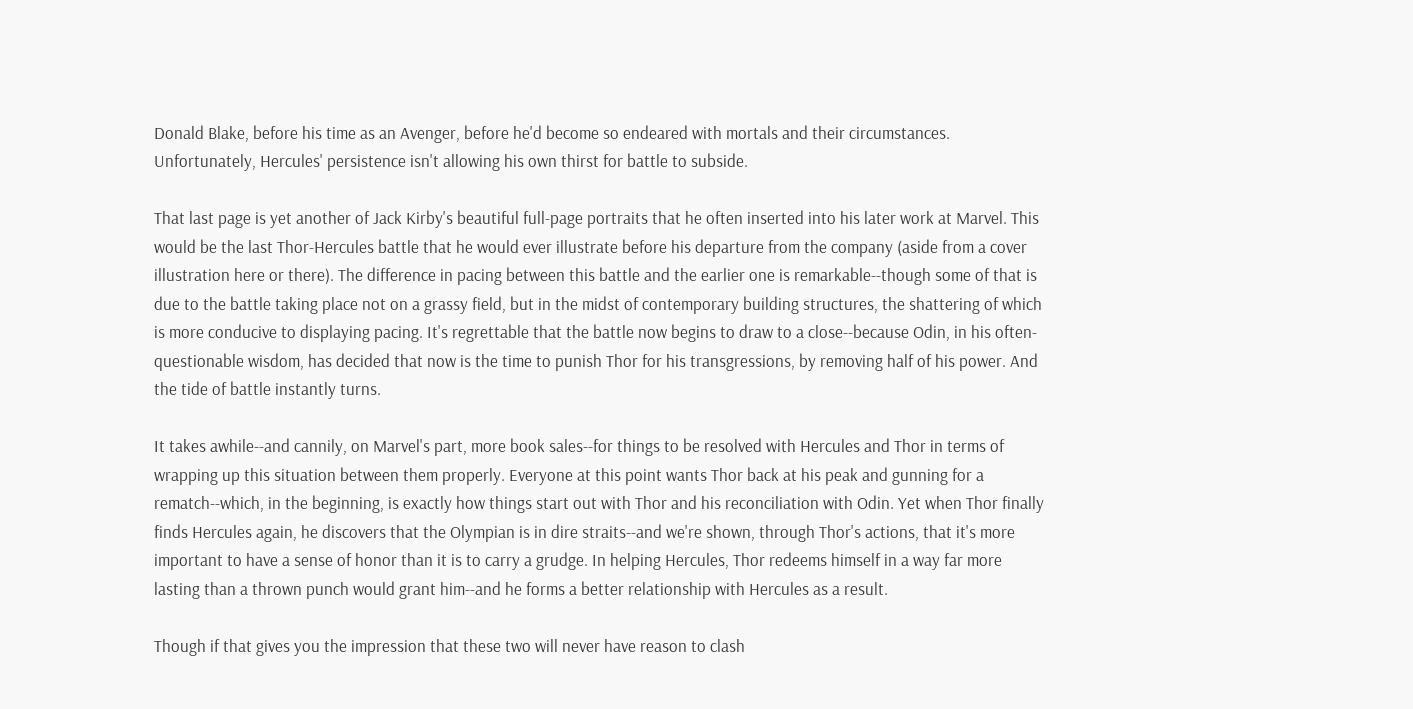Donald Blake, before his time as an Avenger, before he'd become so endeared with mortals and their circumstances. Unfortunately, Hercules' persistence isn't allowing his own thirst for battle to subside.

That last page is yet another of Jack Kirby's beautiful full-page portraits that he often inserted into his later work at Marvel. This would be the last Thor-Hercules battle that he would ever illustrate before his departure from the company (aside from a cover illustration here or there). The difference in pacing between this battle and the earlier one is remarkable--though some of that is due to the battle taking place not on a grassy field, but in the midst of contemporary building structures, the shattering of which is more conducive to displaying pacing. It's regrettable that the battle now begins to draw to a close--because Odin, in his often-questionable wisdom, has decided that now is the time to punish Thor for his transgressions, by removing half of his power. And the tide of battle instantly turns.

It takes awhile--and cannily, on Marvel's part, more book sales--for things to be resolved with Hercules and Thor in terms of wrapping up this situation between them properly. Everyone at this point wants Thor back at his peak and gunning for a rematch--which, in the beginning, is exactly how things start out with Thor and his reconciliation with Odin. Yet when Thor finally finds Hercules again, he discovers that the Olympian is in dire straits--and we're shown, through Thor's actions, that it's more important to have a sense of honor than it is to carry a grudge. In helping Hercules, Thor redeems himself in a way far more lasting than a thrown punch would grant him--and he forms a better relationship with Hercules as a result.

Though if that gives you the impression that these two will never have reason to clash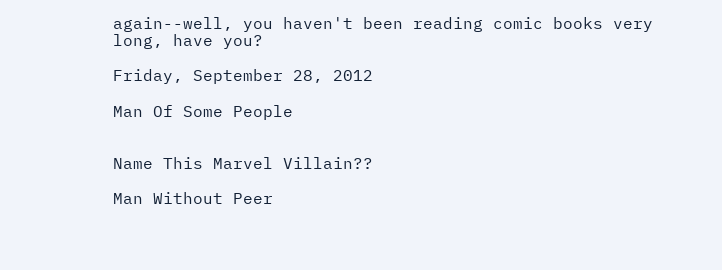again--well, you haven't been reading comic books very long, have you?

Friday, September 28, 2012

Man Of Some People


Name This Marvel Villain??

Man Without Peer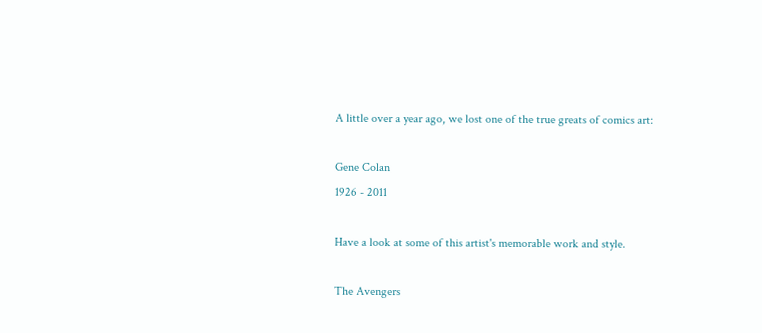A little over a year ago, we lost one of the true greats of comics art:

Gene Colan
1926 - 2011

Have a look at some of this artist's memorable work and style.

The Avengers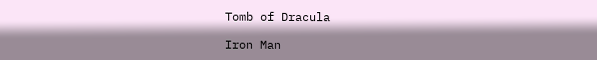Tomb of Dracula

Iron Man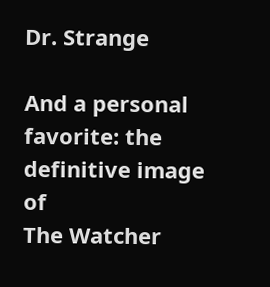Dr. Strange

And a personal favorite: the definitive image of
The Watcher